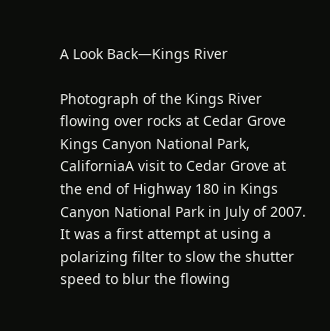A Look Back—Kings River

Photograph of the Kings River flowing over rocks at Cedar Grove Kings Canyon National Park, CaliforniaA visit to Cedar Grove at the end of Highway 180 in Kings Canyon National Park in July of 2007. It was a first attempt at using a polarizing filter to slow the shutter speed to blur the flowing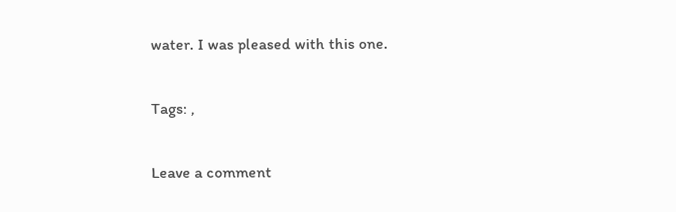water. I was pleased with this one.

Tags: ,

Leave a comment